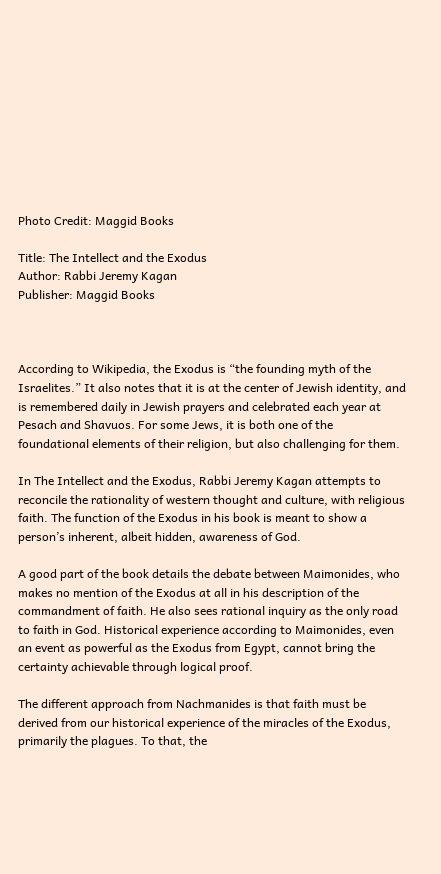Photo Credit: Maggid Books

Title: The Intellect and the Exodus
Author: Rabbi Jeremy Kagan
Publisher: Maggid Books



According to Wikipedia, the Exodus is “the founding myth of the Israelites.” It also notes that it is at the center of Jewish identity, and is remembered daily in Jewish prayers and celebrated each year at Pesach and Shavuos. For some Jews, it is both one of the foundational elements of their religion, but also challenging for them.

In The Intellect and the Exodus, Rabbi Jeremy Kagan attempts to reconcile the rationality of western thought and culture, with religious faith. The function of the Exodus in his book is meant to show a person’s inherent, albeit hidden, awareness of God.

A good part of the book details the debate between Maimonides, who makes no mention of the Exodus at all in his description of the commandment of faith. He also sees rational inquiry as the only road to faith in God. Historical experience according to Maimonides, even an event as powerful as the Exodus from Egypt, cannot bring the certainty achievable through logical proof.

The different approach from Nachmanides is that faith must be derived from our historical experience of the miracles of the Exodus, primarily the plagues. To that, the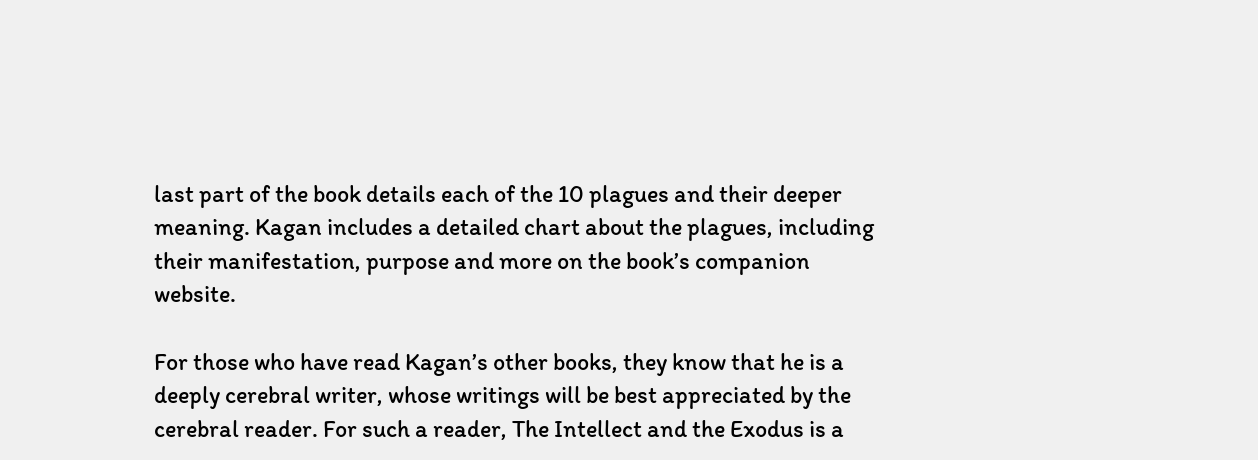last part of the book details each of the 10 plagues and their deeper meaning. Kagan includes a detailed chart about the plagues, including their manifestation, purpose and more on the book’s companion website.

For those who have read Kagan’s other books, they know that he is a deeply cerebral writer, whose writings will be best appreciated by the cerebral reader. For such a reader, The Intellect and the Exodus is a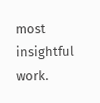most insightful work.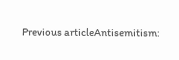Previous articleAntisemitism: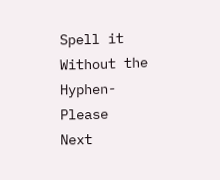Spell it Without the Hyphen-Please
Next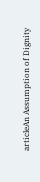articleAn Assumption of Dignity